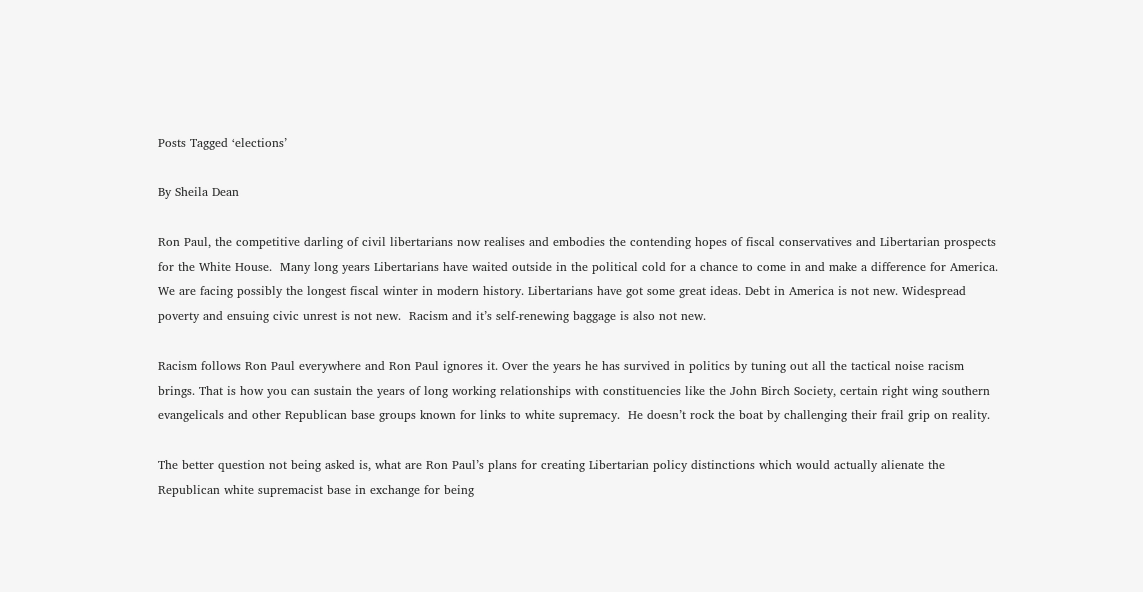Posts Tagged ‘elections’

By Sheila Dean

Ron Paul, the competitive darling of civil libertarians now realises and embodies the contending hopes of fiscal conservatives and Libertarian prospects for the White House.  Many long years Libertarians have waited outside in the political cold for a chance to come in and make a difference for America. We are facing possibly the longest fiscal winter in modern history. Libertarians have got some great ideas. Debt in America is not new. Widespread poverty and ensuing civic unrest is not new.  Racism and it’s self-renewing baggage is also not new.

Racism follows Ron Paul everywhere and Ron Paul ignores it. Over the years he has survived in politics by tuning out all the tactical noise racism brings. That is how you can sustain the years of long working relationships with constituencies like the John Birch Society, certain right wing southern evangelicals and other Republican base groups known for links to white supremacy.  He doesn’t rock the boat by challenging their frail grip on reality.

The better question not being asked is, what are Ron Paul’s plans for creating Libertarian policy distinctions which would actually alienate the Republican white supremacist base in exchange for being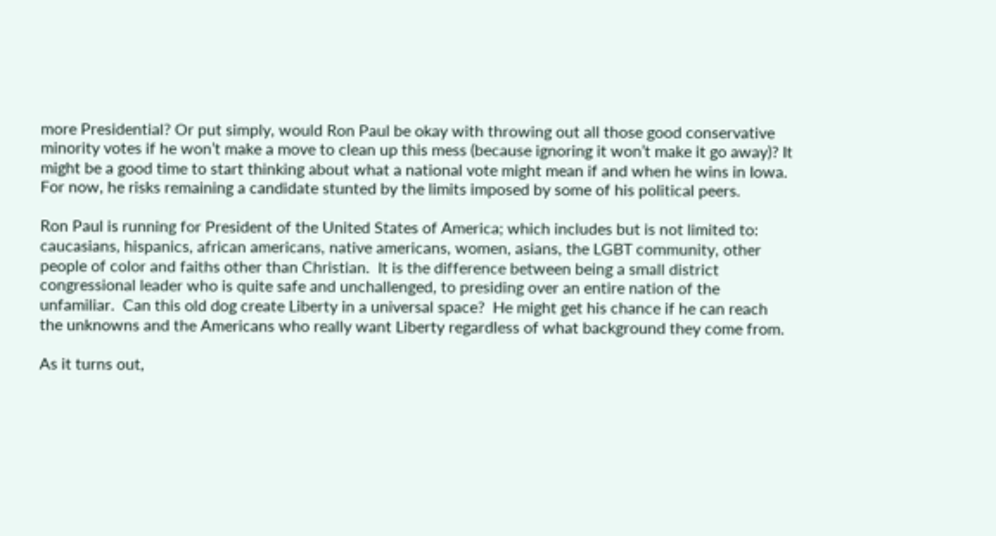more Presidential? Or put simply, would Ron Paul be okay with throwing out all those good conservative minority votes if he won’t make a move to clean up this mess (because ignoring it won’t make it go away)? It might be a good time to start thinking about what a national vote might mean if and when he wins in Iowa. For now, he risks remaining a candidate stunted by the limits imposed by some of his political peers.

Ron Paul is running for President of the United States of America; which includes but is not limited to: caucasians, hispanics, african americans, native americans, women, asians, the LGBT community, other people of color and faiths other than Christian.  It is the difference between being a small district congressional leader who is quite safe and unchallenged, to presiding over an entire nation of the unfamiliar.  Can this old dog create Liberty in a universal space?  He might get his chance if he can reach the unknowns and the Americans who really want Liberty regardless of what background they come from.

As it turns out,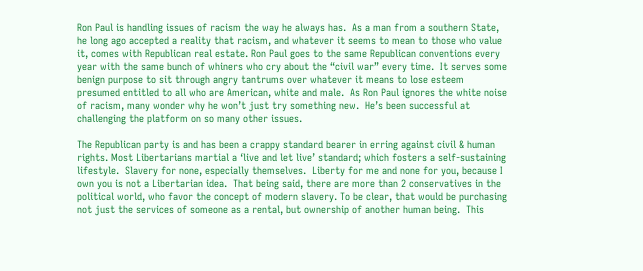Ron Paul is handling issues of racism the way he always has.  As a man from a southern State, he long ago accepted a reality that racism, and whatever it seems to mean to those who value it, comes with Republican real estate. Ron Paul goes to the same Republican conventions every year with the same bunch of whiners who cry about the “civil war” every time.  It serves some benign purpose to sit through angry tantrums over whatever it means to lose esteem presumed entitled to all who are American, white and male.  As Ron Paul ignores the white noise of racism, many wonder why he won’t just try something new.  He’s been successful at challenging the platform on so many other issues.

The Republican party is and has been a crappy standard bearer in erring against civil & human rights. Most Libertarians martial a ‘live and let live’ standard; which fosters a self-sustaining lifestyle.  Slavery for none, especially themselves.  Liberty for me and none for you, because I own you is not a Libertarian idea.  That being said, there are more than 2 conservatives in the political world, who favor the concept of modern slavery. To be clear, that would be purchasing not just the services of someone as a rental, but ownership of another human being.  This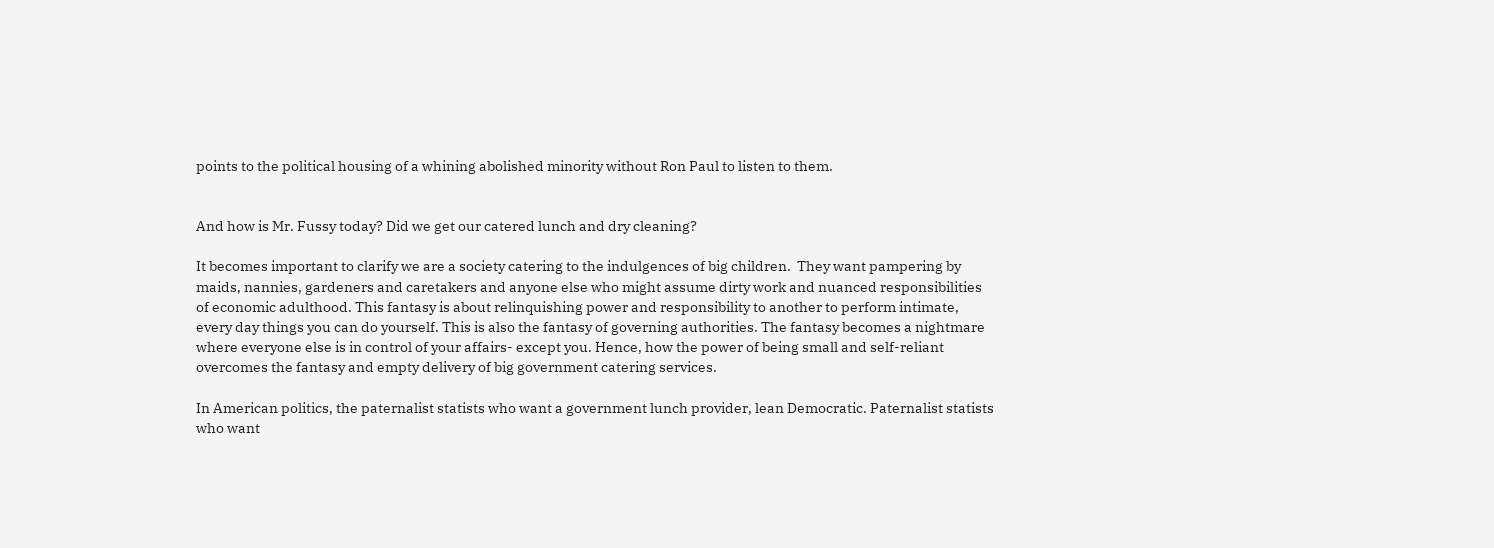points to the political housing of a whining abolished minority without Ron Paul to listen to them.


And how is Mr. Fussy today? Did we get our catered lunch and dry cleaning?

It becomes important to clarify we are a society catering to the indulgences of big children.  They want pampering by maids, nannies, gardeners and caretakers and anyone else who might assume dirty work and nuanced responsibilities of economic adulthood. This fantasy is about relinquishing power and responsibility to another to perform intimate, every day things you can do yourself. This is also the fantasy of governing authorities. The fantasy becomes a nightmare where everyone else is in control of your affairs- except you. Hence, how the power of being small and self-reliant overcomes the fantasy and empty delivery of big government catering services.

In American politics, the paternalist statists who want a government lunch provider, lean Democratic. Paternalist statists who want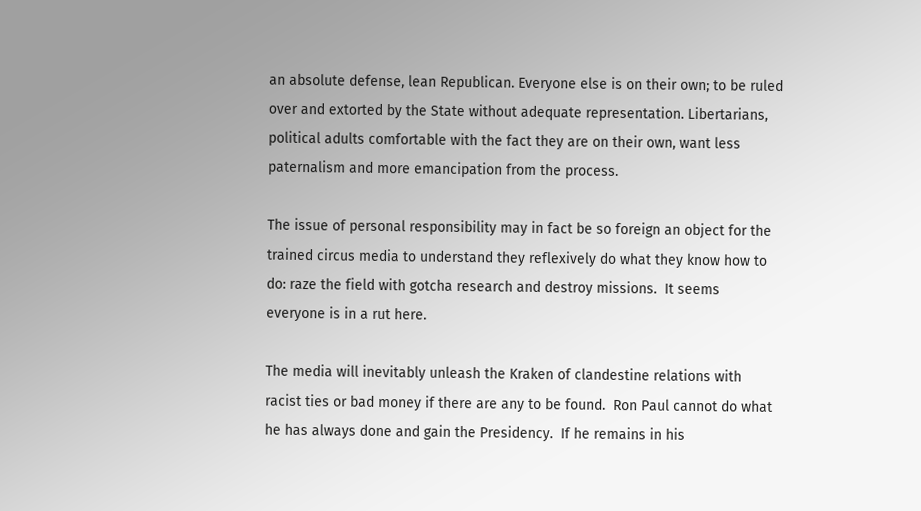an absolute defense, lean Republican. Everyone else is on their own; to be ruled over and extorted by the State without adequate representation. Libertarians, political adults comfortable with the fact they are on their own, want less paternalism and more emancipation from the process.

The issue of personal responsibility may in fact be so foreign an object for the trained circus media to understand they reflexively do what they know how to do: raze the field with gotcha research and destroy missions.  It seems everyone is in a rut here.

The media will inevitably unleash the Kraken of clandestine relations with racist ties or bad money if there are any to be found.  Ron Paul cannot do what he has always done and gain the Presidency.  If he remains in his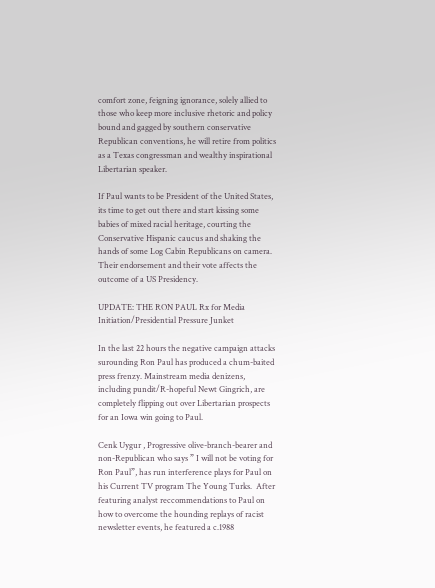comfort zone, feigning ignorance, solely allied to those who keep more inclusive rhetoric and policy bound and gagged by southern conservative Republican conventions, he will retire from politics as a Texas congressman and wealthy inspirational Libertarian speaker.

If Paul wants to be President of the United States, its time to get out there and start kissing some babies of mixed racial heritage, courting the Conservative Hispanic caucus and shaking the hands of some Log Cabin Republicans on camera. Their endorsement and their vote affects the outcome of a US Presidency.

UPDATE: THE RON PAUL Rx for Media Initiation/Presidential Pressure Junket

In the last 22 hours the negative campaign attacks surounding Ron Paul has produced a chum-baited press frenzy. Mainstream media denizens, including pundit/R-hopeful Newt Gingrich, are completely flipping out over Libertarian prospects for an Iowa win going to Paul.

Cenk Uygur , Progressive olive-branch-bearer and non-Republican who says ” I will not be voting for Ron Paul”, has run interference plays for Paul on his Current TV program The Young Turks.  After featuring analyst reccommendations to Paul on how to overcome the hounding replays of racist newsletter events, he featured a c.1988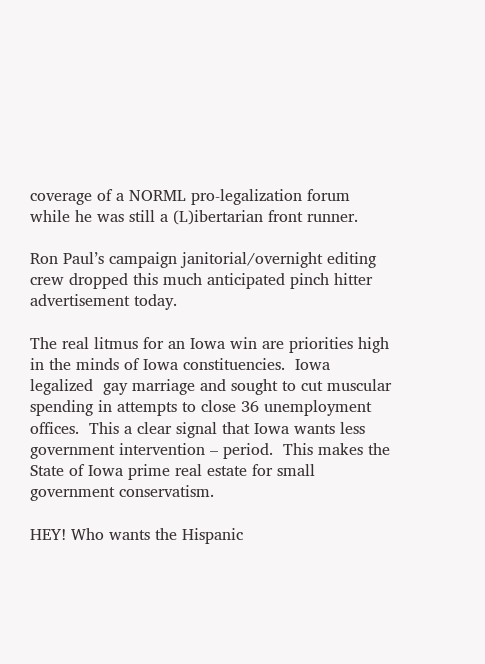coverage of a NORML pro-legalization forum while he was still a (L)ibertarian front runner.

Ron Paul’s campaign janitorial/overnight editing crew dropped this much anticipated pinch hitter advertisement today.

The real litmus for an Iowa win are priorities high in the minds of Iowa constituencies.  Iowa legalized  gay marriage and sought to cut muscular spending in attempts to close 36 unemployment offices.  This a clear signal that Iowa wants less government intervention – period.  This makes the State of Iowa prime real estate for small government conservatism.

HEY! Who wants the Hispanic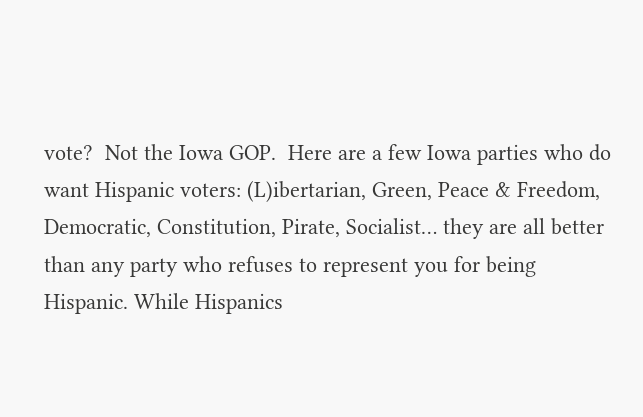vote?  Not the Iowa GOP.  Here are a few Iowa parties who do want Hispanic voters: (L)ibertarian, Green, Peace & Freedom, Democratic, Constitution, Pirate, Socialist… they are all better than any party who refuses to represent you for being Hispanic. While Hispanics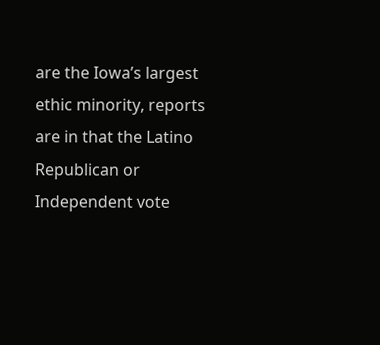are the Iowa’s largest ethic minority, reports are in that the Latino Republican or Independent vote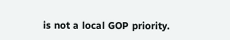is not a local GOP priority.